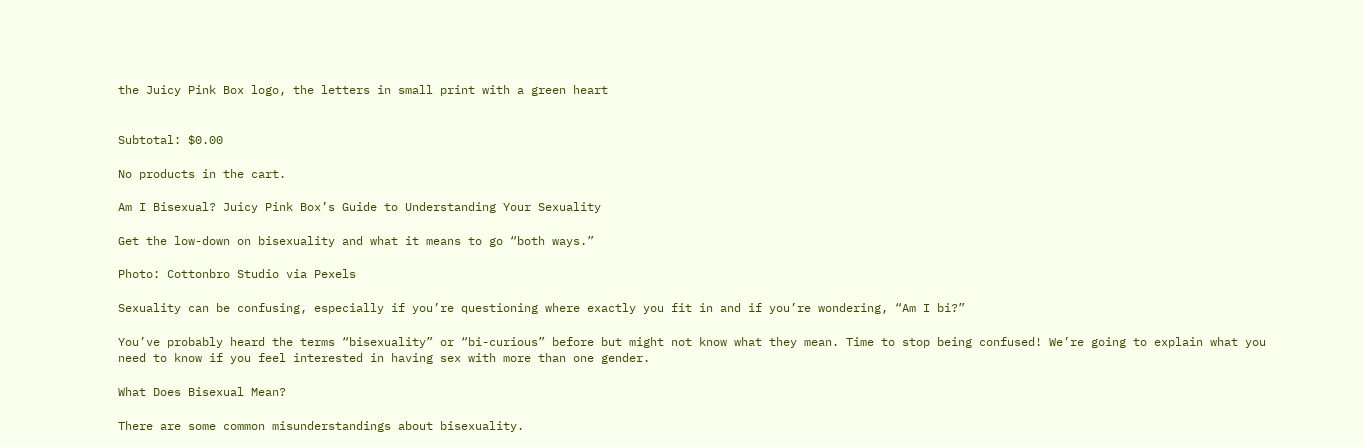the Juicy Pink Box logo, the letters in small print with a green heart


Subtotal: $0.00

No products in the cart.

Am I Bisexual? Juicy Pink Box’s Guide to Understanding Your Sexuality

Get the low-down on bisexuality and what it means to go “both ways.”

Photo: Cottonbro Studio via Pexels

Sexuality can be confusing, especially if you’re questioning where exactly you fit in and if you’re wondering, “Am I bi?”

You’ve probably heard the terms “bisexuality” or “bi-curious” before but might not know what they mean. Time to stop being confused! We’re going to explain what you need to know if you feel interested in having sex with more than one gender.

What Does Bisexual Mean?

There are some common misunderstandings about bisexuality.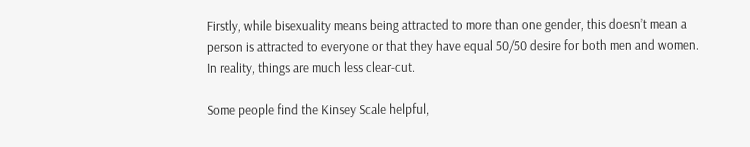Firstly, while bisexuality means being attracted to more than one gender, this doesn’t mean a person is attracted to everyone or that they have equal 50/50 desire for both men and women. In reality, things are much less clear-cut.

Some people find the Kinsey Scale helpful,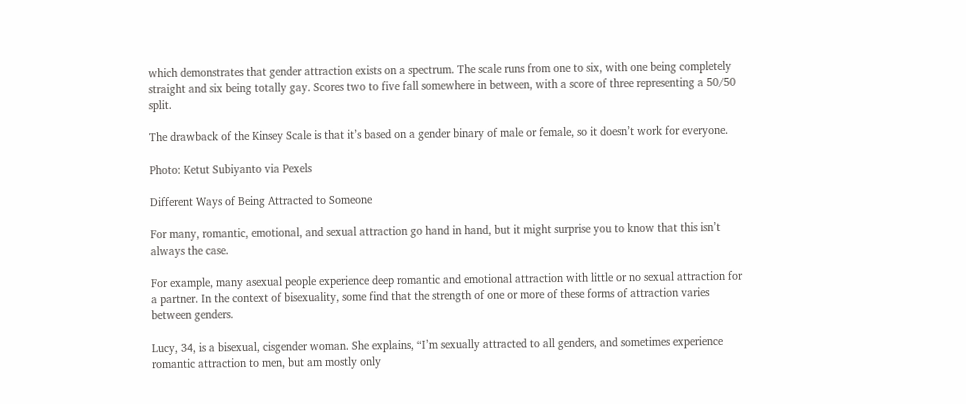which demonstrates that gender attraction exists on a spectrum. The scale runs from one to six, with one being completely straight and six being totally gay. Scores two to five fall somewhere in between, with a score of three representing a 50/50 split.

The drawback of the Kinsey Scale is that it’s based on a gender binary of male or female, so it doesn’t work for everyone.

Photo: Ketut Subiyanto via Pexels

Different Ways of Being Attracted to Someone

For many, romantic, emotional, and sexual attraction go hand in hand, but it might surprise you to know that this isn’t always the case.

For example, many asexual people experience deep romantic and emotional attraction with little or no sexual attraction for a partner. In the context of bisexuality, some find that the strength of one or more of these forms of attraction varies between genders.

Lucy, 34, is a bisexual, cisgender woman. She explains, “I’m sexually attracted to all genders, and sometimes experience romantic attraction to men, but am mostly only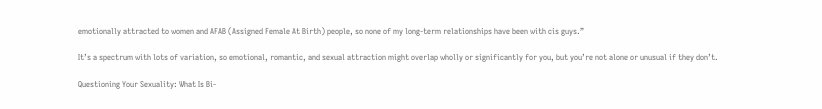emotionally attracted to women and AFAB (Assigned Female At Birth) people, so none of my long-term relationships have been with cis guys.”

It’s a spectrum with lots of variation, so emotional, romantic, and sexual attraction might overlap wholly or significantly for you, but you’re not alone or unusual if they don’t.

Questioning Your Sexuality: What Is Bi-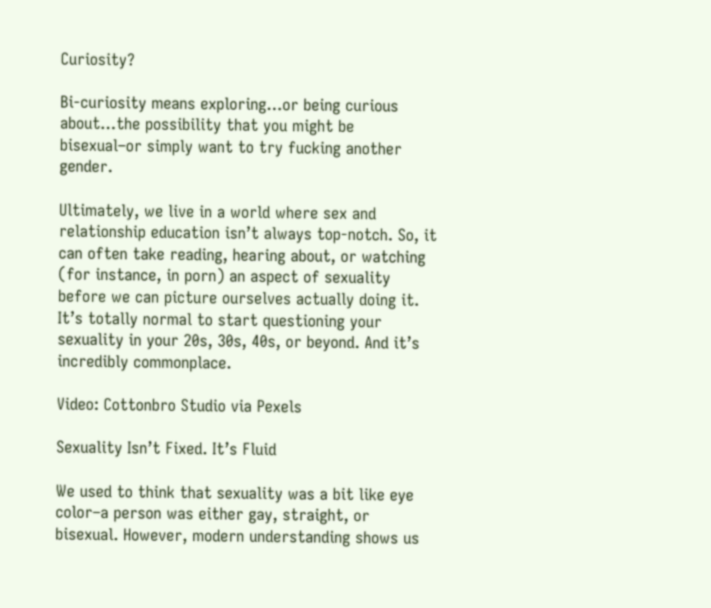Curiosity?

Bi-curiosity means exploring…or being curious about…the possibility that you might be bisexual–or simply want to try fucking another gender.

Ultimately, we live in a world where sex and relationship education isn’t always top-notch. So, it can often take reading, hearing about, or watching (for instance, in porn) an aspect of sexuality before we can picture ourselves actually doing it. It’s totally normal to start questioning your sexuality in your 20s, 30s, 40s, or beyond. And it’s incredibly commonplace.

Video: Cottonbro Studio via Pexels

Sexuality Isn’t Fixed. It’s Fluid

We used to think that sexuality was a bit like eye color–a person was either gay, straight, or bisexual. However, modern understanding shows us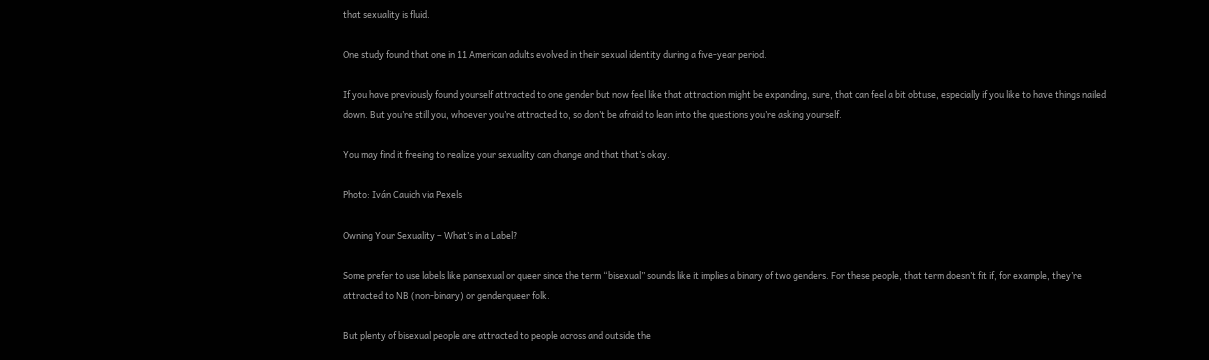that sexuality is fluid.

One study found that one in 11 American adults evolved in their sexual identity during a five-year period.

If you have previously found yourself attracted to one gender but now feel like that attraction might be expanding, sure, that can feel a bit obtuse, especially if you like to have things nailed down. But you’re still you, whoever you’re attracted to, so don’t be afraid to lean into the questions you’re asking yourself.

You may find it freeing to realize your sexuality can change and that that’s okay.

Photo: Iván Cauich via Pexels

Owning Your Sexuality – What’s in a Label?

Some prefer to use labels like pansexual or queer since the term “bisexual” sounds like it implies a binary of two genders. For these people, that term doesn’t fit if, for example, they’re attracted to NB (non-binary) or genderqueer folk.

But plenty of bisexual people are attracted to people across and outside the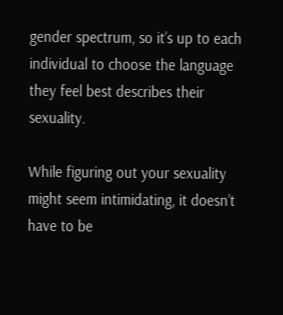gender spectrum, so it’s up to each individual to choose the language they feel best describes their sexuality.

While figuring out your sexuality might seem intimidating, it doesn’t have to be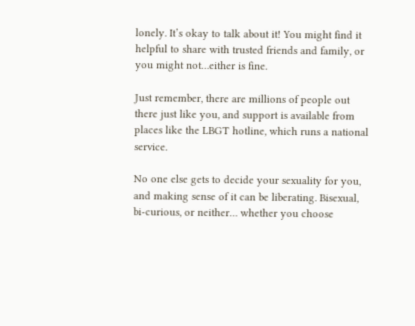lonely. It’s okay to talk about it! You might find it helpful to share with trusted friends and family, or you might not…either is fine.

Just remember, there are millions of people out there just like you, and support is available from places like the LBGT hotline, which runs a national service.

No one else gets to decide your sexuality for you, and making sense of it can be liberating. Bisexual, bi-curious, or neither… whether you choose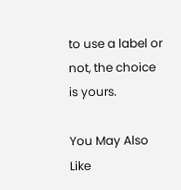to use a label or not, the choice is yours.

You May Also Like